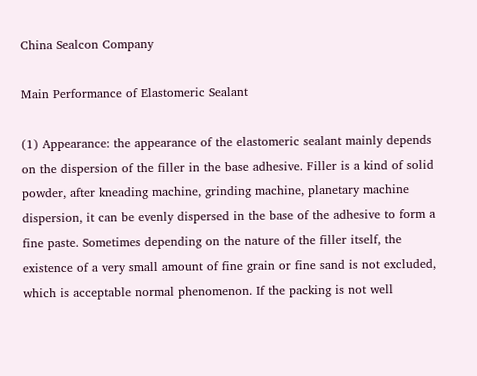China Sealcon Company

Main Performance of Elastomeric Sealant

(1) Appearance: the appearance of the elastomeric sealant mainly depends on the dispersion of the filler in the base adhesive. Filler is a kind of solid powder, after kneading machine, grinding machine, planetary machine dispersion, it can be evenly dispersed in the base of the adhesive to form a fine paste. Sometimes depending on the nature of the filler itself, the existence of a very small amount of fine grain or fine sand is not excluded, which is acceptable normal phenomenon. If the packing is not well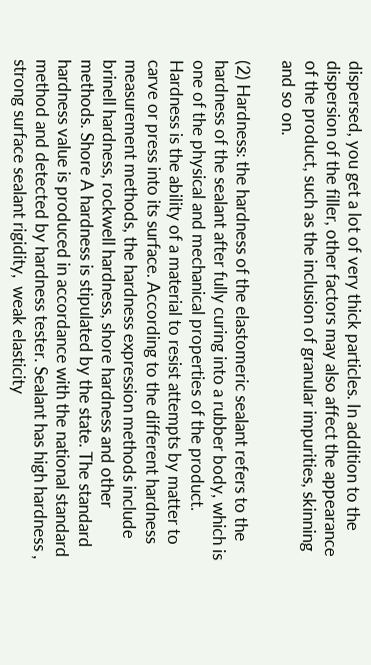dispersed, you get a lot of very thick particles. In addition to the dispersion of the filler, other factors may also affect the appearance of the product, such as the inclusion of granular impurities, skinning and so on.

(2) Hardness: the hardness of the elastomeric sealant refers to the hardness of the sealant after fully curing into a rubber body, which is one of the physical and mechanical properties of the product. Hardness is the ability of a material to resist attempts by matter to carve or press into its surface. According to the different hardness measurement methods, the hardness expression methods include brinell hardness, rockwell hardness, shore hardness and other methods. Shore A hardness is stipulated by the state. The standard hardness value is produced in accordance with the national standard method and detected by hardness tester. Sealant has high hardness , strong surface sealant rigidity,  weak elasticity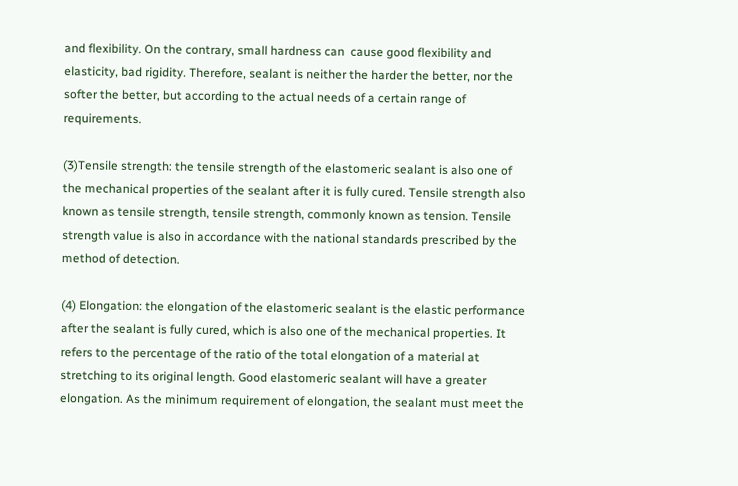and flexibility. On the contrary, small hardness can  cause good flexibility and elasticity, bad rigidity. Therefore, sealant is neither the harder the better, nor the softer the better, but according to the actual needs of a certain range of requirements.

(3)Tensile strength: the tensile strength of the elastomeric sealant is also one of the mechanical properties of the sealant after it is fully cured. Tensile strength also known as tensile strength, tensile strength, commonly known as tension. Tensile strength value is also in accordance with the national standards prescribed by the method of detection.

(4) Elongation: the elongation of the elastomeric sealant is the elastic performance after the sealant is fully cured, which is also one of the mechanical properties. It refers to the percentage of the ratio of the total elongation of a material at stretching to its original length. Good elastomeric sealant will have a greater elongation. As the minimum requirement of elongation, the sealant must meet the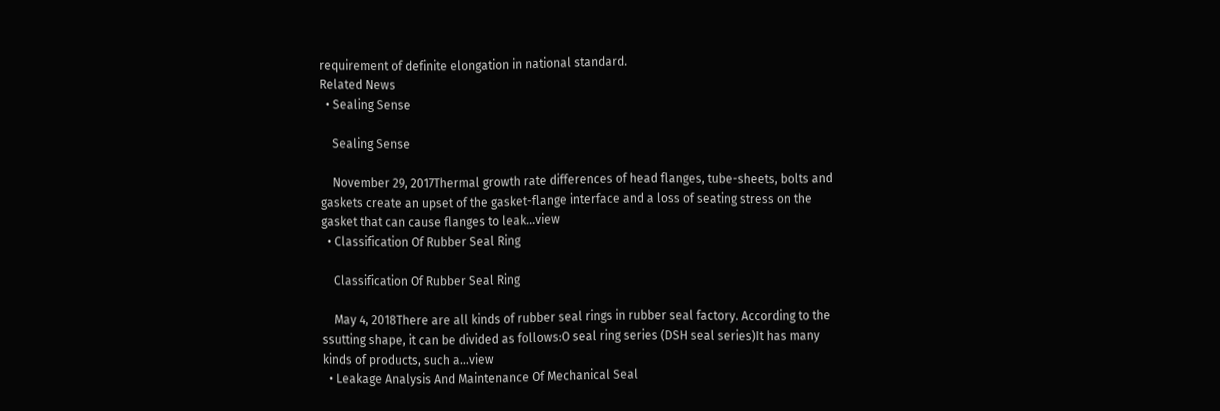requirement of definite elongation in national standard.
Related News
  • Sealing Sense

    Sealing Sense

    November 29, 2017Thermal growth rate differences of head flanges, tube-sheets, bolts and gaskets create an upset of the gasket-flange interface and a loss of seating stress on the gasket that can cause flanges to leak...view
  • Classification Of Rubber Seal Ring

    Classification Of Rubber Seal Ring

    May 4, 2018There are all kinds of rubber seal rings in rubber seal factory. According to the ssutting shape, it can be divided as follows:O seal ring series (DSH seal series)It has many kinds of products, such a...view
  • Leakage Analysis And Maintenance Of Mechanical Seal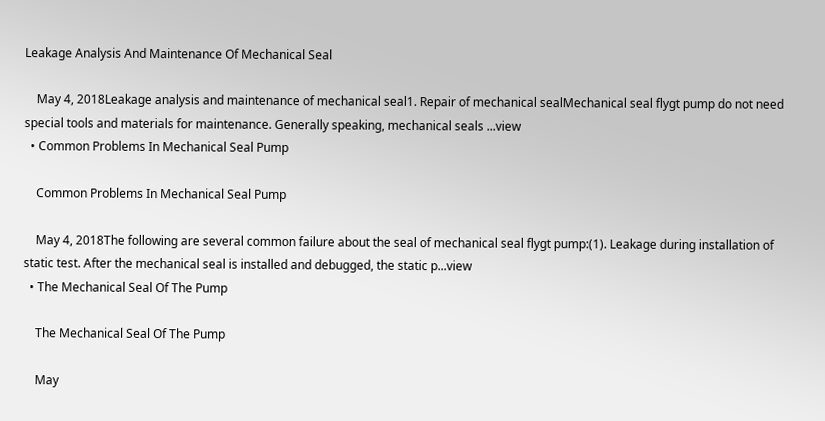Leakage Analysis And Maintenance Of Mechanical Seal

    May 4, 2018Leakage analysis and maintenance of mechanical seal1. Repair of mechanical sealMechanical seal flygt pump do not need special tools and materials for maintenance. Generally speaking, mechanical seals ...view
  • Common Problems In Mechanical Seal Pump

    Common Problems In Mechanical Seal Pump

    May 4, 2018The following are several common failure about the seal of mechanical seal flygt pump:(1). Leakage during installation of static test. After the mechanical seal is installed and debugged, the static p...view
  • The Mechanical Seal Of The Pump

    The Mechanical Seal Of The Pump

    May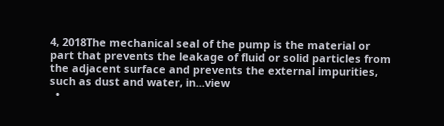4, 2018The mechanical seal of the pump is the material or part that prevents the leakage of fluid or solid particles from the adjacent surface and prevents the external impurities, such as dust and water, in...view
  •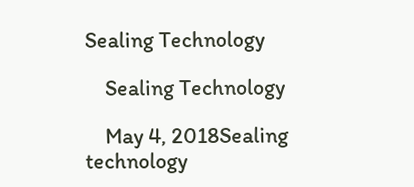Sealing Technology

    Sealing Technology

    May 4, 2018Sealing technology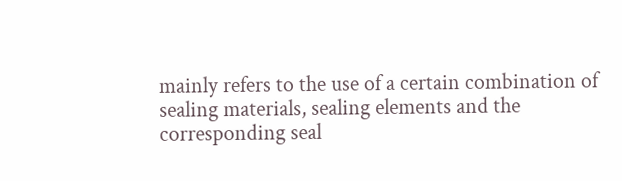mainly refers to the use of a certain combination of sealing materials, sealing elements and the corresponding seal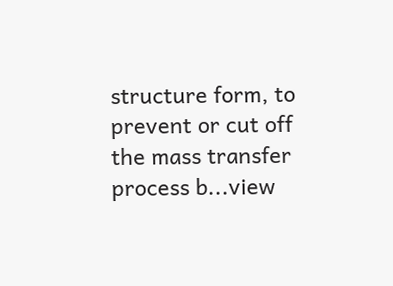structure form, to prevent or cut off the mass transfer process b...view